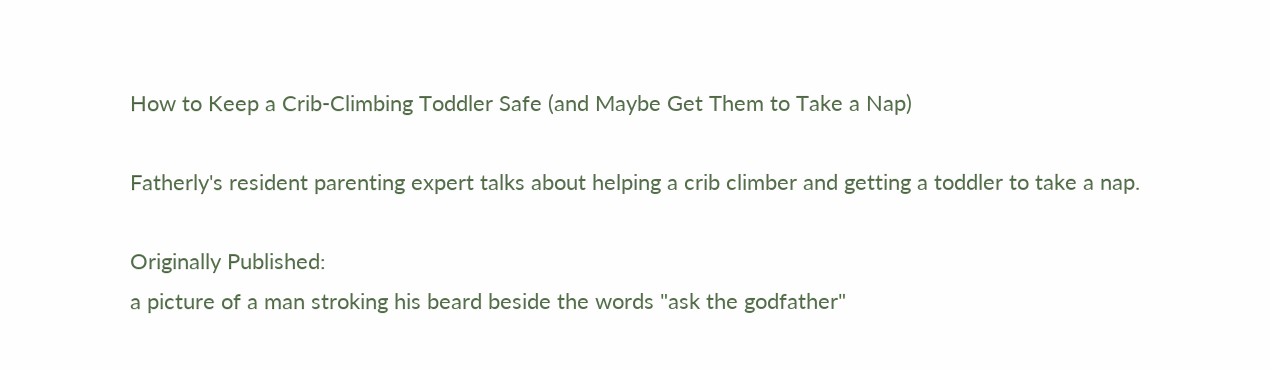How to Keep a Crib-Climbing Toddler Safe (and Maybe Get Them to Take a Nap)

Fatherly's resident parenting expert talks about helping a crib climber and getting a toddler to take a nap.

Originally Published:
a picture of a man stroking his beard beside the words "ask the godfather"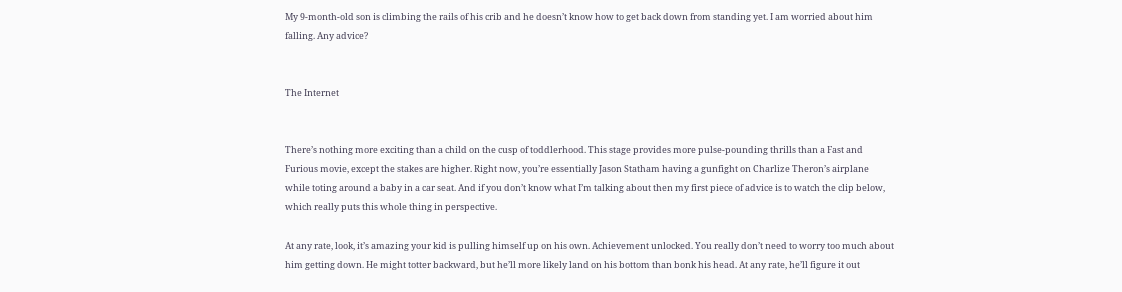My 9-month-old son is climbing the rails of his crib and he doesn’t know how to get back down from standing yet. I am worried about him falling. Any advice?


The Internet


There’s nothing more exciting than a child on the cusp of toddlerhood. This stage provides more pulse-pounding thrills than a Fast and Furious movie, except the stakes are higher. Right now, you’re essentially Jason Statham having a gunfight on Charlize Theron’s airplane while toting around a baby in a car seat. And if you don’t know what I’m talking about then my first piece of advice is to watch the clip below, which really puts this whole thing in perspective.

At any rate, look, it’s amazing your kid is pulling himself up on his own. Achievement unlocked. You really don’t need to worry too much about him getting down. He might totter backward, but he’ll more likely land on his bottom than bonk his head. At any rate, he’ll figure it out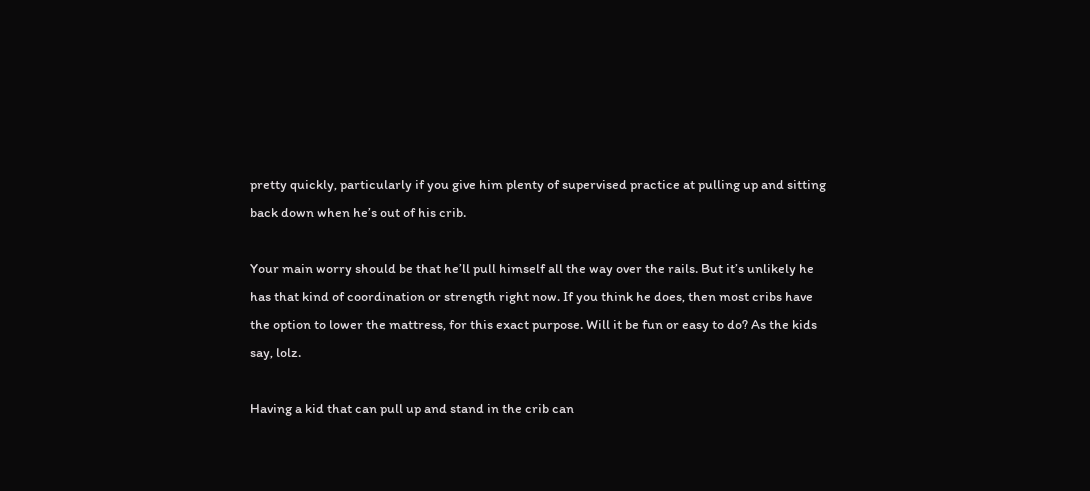pretty quickly, particularly if you give him plenty of supervised practice at pulling up and sitting back down when he’s out of his crib.

Your main worry should be that he’ll pull himself all the way over the rails. But it’s unlikely he has that kind of coordination or strength right now. If you think he does, then most cribs have the option to lower the mattress, for this exact purpose. Will it be fun or easy to do? As the kids say, lolz.

Having a kid that can pull up and stand in the crib can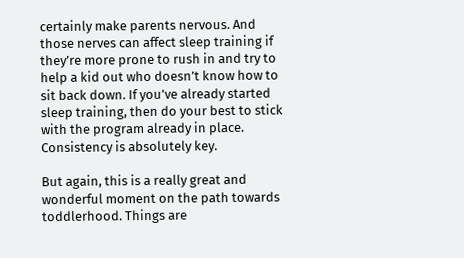certainly make parents nervous. And those nerves can affect sleep training if they’re more prone to rush in and try to help a kid out who doesn’t know how to sit back down. If you’ve already started sleep training, then do your best to stick with the program already in place. Consistency is absolutely key.

But again, this is a really great and wonderful moment on the path towards toddlerhood. Things are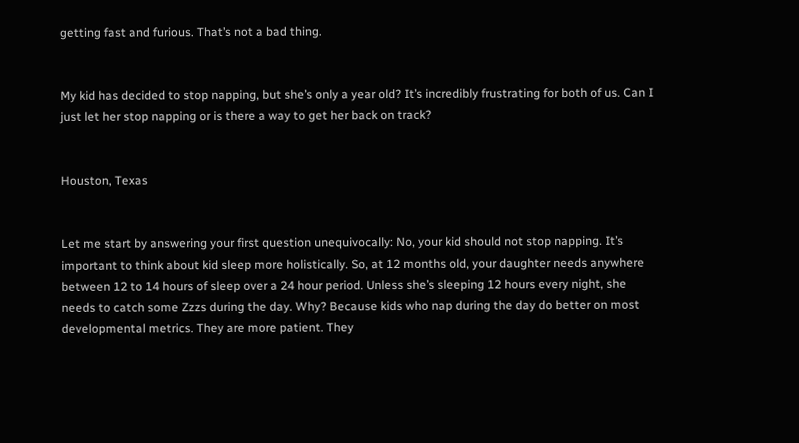getting fast and furious. That’s not a bad thing.


My kid has decided to stop napping, but she’s only a year old? It’s incredibly frustrating for both of us. Can I just let her stop napping or is there a way to get her back on track?


Houston, Texas


Let me start by answering your first question unequivocally: No, your kid should not stop napping. It’s important to think about kid sleep more holistically. So, at 12 months old, your daughter needs anywhere between 12 to 14 hours of sleep over a 24 hour period. Unless she’s sleeping 12 hours every night, she needs to catch some Zzzs during the day. Why? Because kids who nap during the day do better on most developmental metrics. They are more patient. They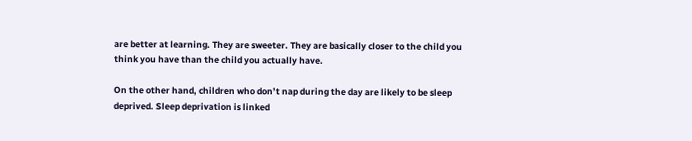are better at learning. They are sweeter. They are basically closer to the child you think you have than the child you actually have.

On the other hand, children who don’t nap during the day are likely to be sleep deprived. Sleep deprivation is linked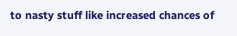to nasty stuff like increased chances of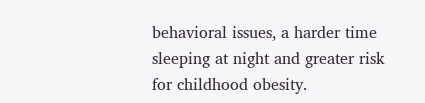behavioral issues, a harder time sleeping at night and greater risk for childhood obesity.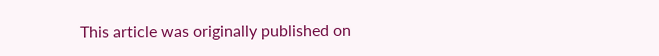This article was originally published on